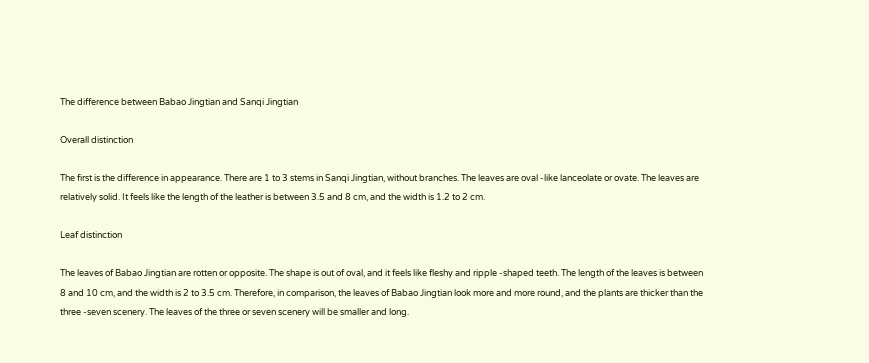The difference between Babao Jingtian and Sanqi Jingtian

Overall distinction

The first is the difference in appearance. There are 1 to 3 stems in Sanqi Jingtian, without branches. The leaves are oval -like lanceolate or ovate. The leaves are relatively solid. It feels like the length of the leather is between 3.5 and 8 cm, and the width is 1.2 to 2 cm.

Leaf distinction

The leaves of Babao Jingtian are rotten or opposite. The shape is out of oval, and it feels like fleshy and ripple -shaped teeth. The length of the leaves is between 8 and 10 cm, and the width is 2 to 3.5 cm. Therefore, in comparison, the leaves of Babao Jingtian look more and more round, and the plants are thicker than the three -seven scenery. The leaves of the three or seven scenery will be smaller and long.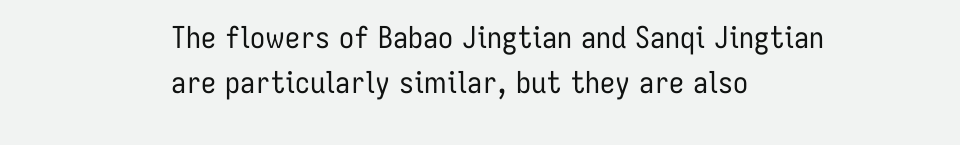The flowers of Babao Jingtian and Sanqi Jingtian are particularly similar, but they are also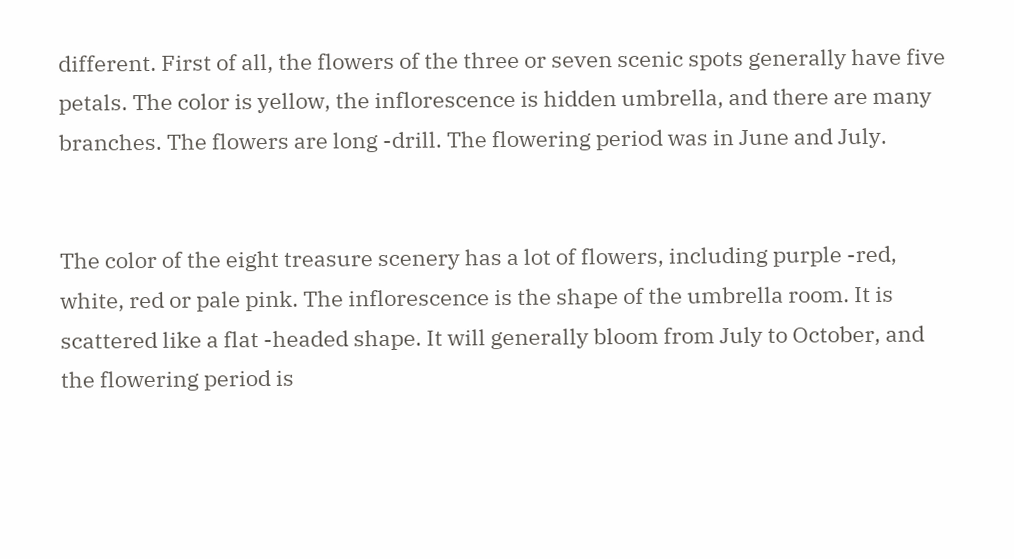different. First of all, the flowers of the three or seven scenic spots generally have five petals. The color is yellow, the inflorescence is hidden umbrella, and there are many branches. The flowers are long -drill. The flowering period was in June and July.


The color of the eight treasure scenery has a lot of flowers, including purple -red, white, red or pale pink. The inflorescence is the shape of the umbrella room. It is scattered like a flat -headed shape. It will generally bloom from July to October, and the flowering period is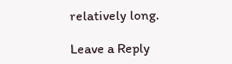relatively long.

Leave a Reply